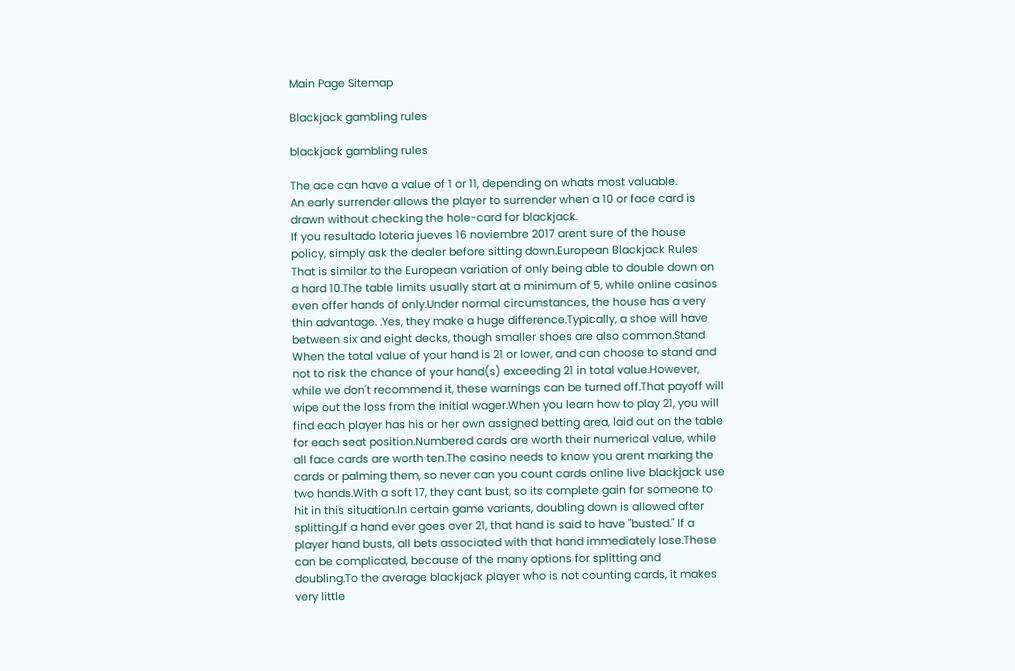Main Page Sitemap

Blackjack gambling rules

blackjack gambling rules

The ace can have a value of 1 or 11, depending on whats most valuable.
An early surrender allows the player to surrender when a 10 or face card is drawn without checking the hole-card for blackjack.
If you resultado loteria jueves 16 noviembre 2017 arent sure of the house policy, simply ask the dealer before sitting down.European Blackjack Rules That is similar to the European variation of only being able to double down on a hard 10.The table limits usually start at a minimum of 5, while online casinos even offer hands of only.Under normal circumstances, the house has a very thin advantage. .Yes, they make a huge difference.Typically, a shoe will have between six and eight decks, though smaller shoes are also common.Stand When the total value of your hand is 21 or lower, and can choose to stand and not to risk the chance of your hand(s) exceeding 21 in total value.However, while we don't recommend it, these warnings can be turned off.That payoff will wipe out the loss from the initial wager.When you learn how to play 21, you will find each player has his or her own assigned betting area, laid out on the table for each seat position.Numbered cards are worth their numerical value, while all face cards are worth ten.The casino needs to know you arent marking the cards or palming them, so never can you count cards online live blackjack use two hands.With a soft 17, they cant bust, so its complete gain for someone to hit in this situation.In certain game variants, doubling down is allowed after splitting.If a hand ever goes over 21, that hand is said to have "busted." If a player hand busts, all bets associated with that hand immediately lose.These can be complicated, because of the many options for splitting and doubling.To the average blackjack player who is not counting cards, it makes very little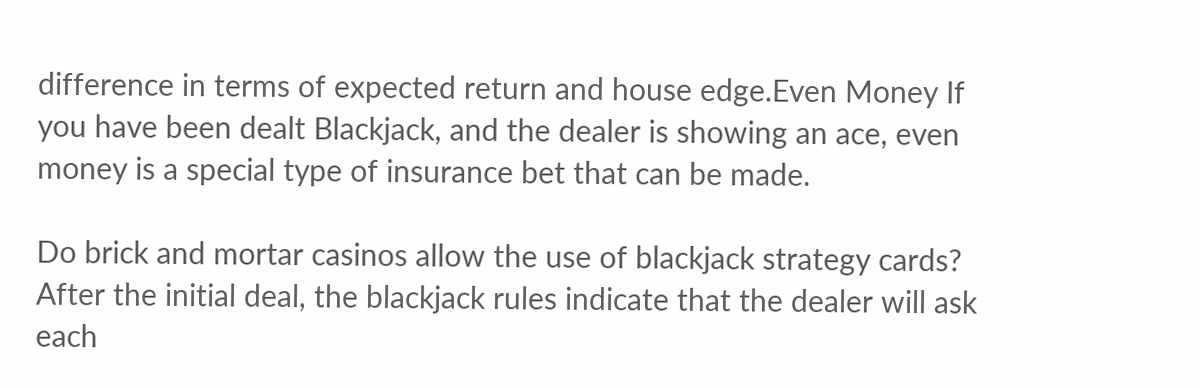difference in terms of expected return and house edge.Even Money If you have been dealt Blackjack, and the dealer is showing an ace, even money is a special type of insurance bet that can be made.

Do brick and mortar casinos allow the use of blackjack strategy cards?
After the initial deal, the blackjack rules indicate that the dealer will ask each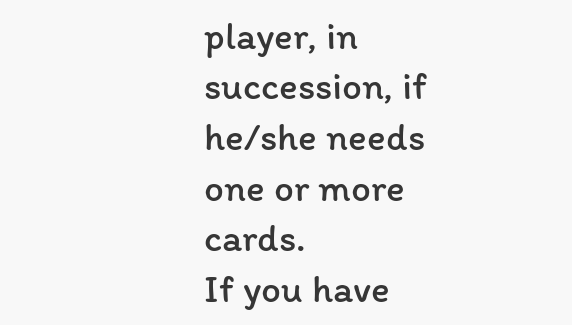player, in succession, if he/she needs one or more cards.
If you have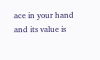ace in your hand and its value is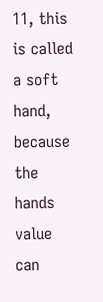11, this is called a soft hand, because the hands value can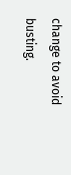change to avoid busting.